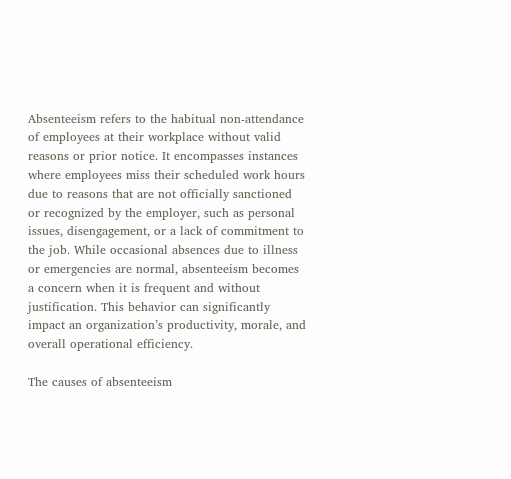Absenteeism refers to the habitual non-attendance of employees at their workplace without valid reasons or prior notice. It encompasses instances where employees miss their scheduled work hours due to reasons that are not officially sanctioned or recognized by the employer, such as personal issues, disengagement, or a lack of commitment to the job. While occasional absences due to illness or emergencies are normal, absenteeism becomes a concern when it is frequent and without justification. This behavior can significantly impact an organization’s productivity, morale, and overall operational efficiency.

The causes of absenteeism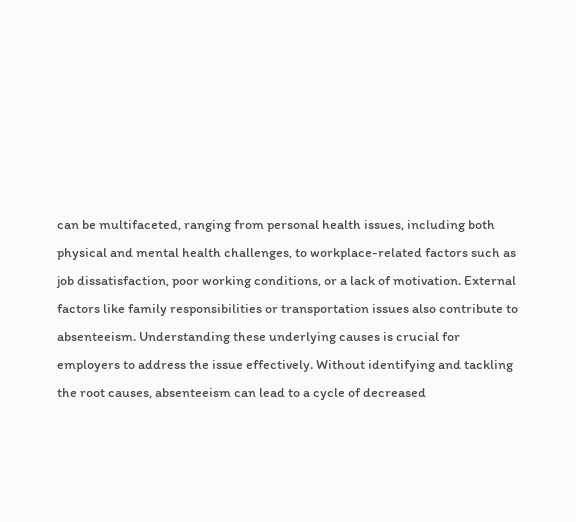can be multifaceted, ranging from personal health issues, including both physical and mental health challenges, to workplace-related factors such as job dissatisfaction, poor working conditions, or a lack of motivation. External factors like family responsibilities or transportation issues also contribute to absenteeism. Understanding these underlying causes is crucial for employers to address the issue effectively. Without identifying and tackling the root causes, absenteeism can lead to a cycle of decreased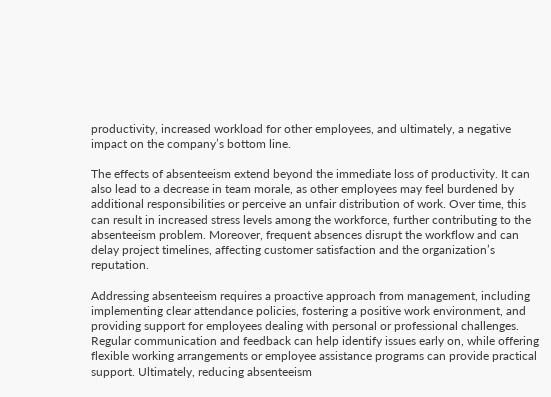productivity, increased workload for other employees, and ultimately, a negative impact on the company’s bottom line.

The effects of absenteeism extend beyond the immediate loss of productivity. It can also lead to a decrease in team morale, as other employees may feel burdened by additional responsibilities or perceive an unfair distribution of work. Over time, this can result in increased stress levels among the workforce, further contributing to the absenteeism problem. Moreover, frequent absences disrupt the workflow and can delay project timelines, affecting customer satisfaction and the organization’s reputation.

Addressing absenteeism requires a proactive approach from management, including implementing clear attendance policies, fostering a positive work environment, and providing support for employees dealing with personal or professional challenges. Regular communication and feedback can help identify issues early on, while offering flexible working arrangements or employee assistance programs can provide practical support. Ultimately, reducing absenteeism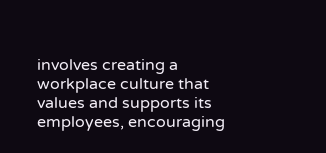involves creating a workplace culture that values and supports its employees, encouraging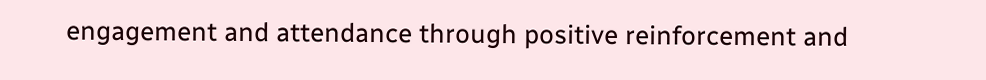engagement and attendance through positive reinforcement and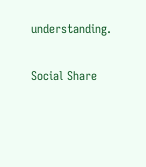understanding.

Social Share